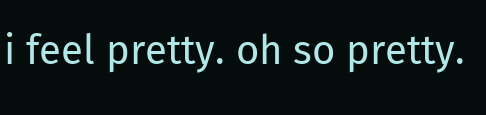i feel pretty. oh so pretty.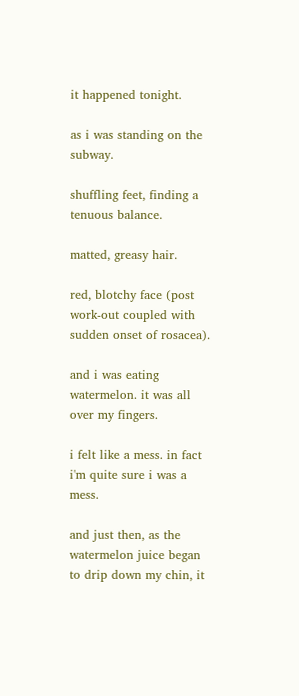it happened tonight.

as i was standing on the subway.

shuffling feet, finding a tenuous balance.

matted, greasy hair.

red, blotchy face (post work-out coupled with sudden onset of rosacea).

and i was eating watermelon. it was all over my fingers.

i felt like a mess. in fact i'm quite sure i was a mess.

and just then, as the watermelon juice began to drip down my chin, it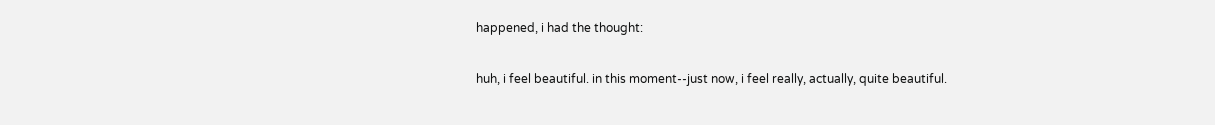happened, i had the thought:

huh, i feel beautiful. in this moment--just now, i feel really, actually, quite beautiful.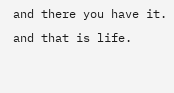and there you have it. and that is life.